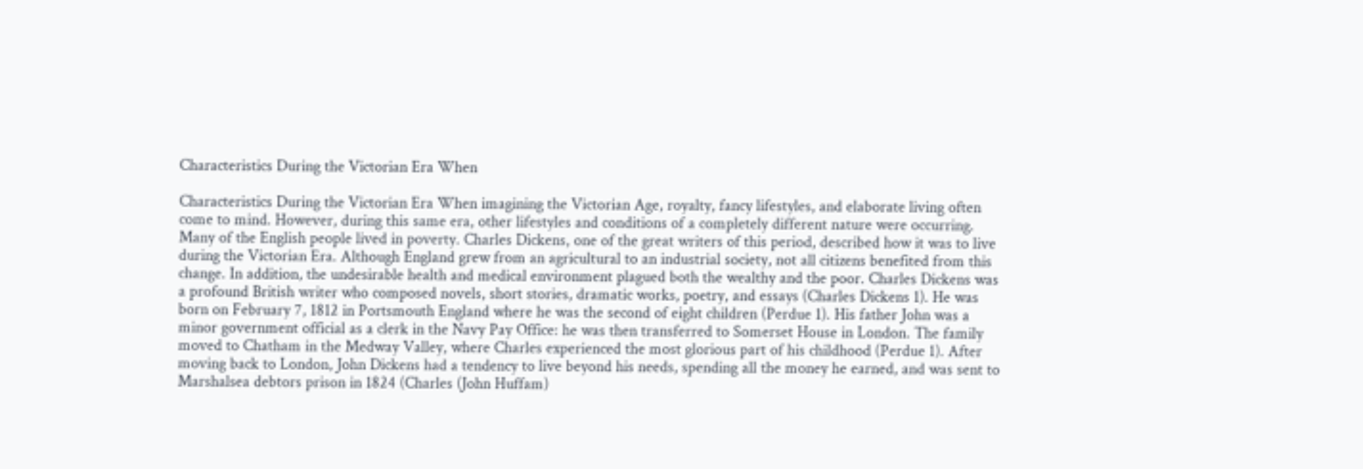Characteristics During the Victorian Era When

Characteristics During the Victorian Era When imagining the Victorian Age, royalty, fancy lifestyles, and elaborate living often come to mind. However, during this same era, other lifestyles and conditions of a completely different nature were occurring. Many of the English people lived in poverty. Charles Dickens, one of the great writers of this period, described how it was to live during the Victorian Era. Although England grew from an agricultural to an industrial society, not all citizens benefited from this change. In addition, the undesirable health and medical environment plagued both the wealthy and the poor. Charles Dickens was a profound British writer who composed novels, short stories, dramatic works, poetry, and essays (Charles Dickens 1). He was born on February 7, 1812 in Portsmouth England where he was the second of eight children (Perdue 1). His father John was a minor government official as a clerk in the Navy Pay Office: he was then transferred to Somerset House in London. The family moved to Chatham in the Medway Valley, where Charles experienced the most glorious part of his childhood (Perdue 1). After moving back to London, John Dickens had a tendency to live beyond his needs, spending all the money he earned, and was sent to Marshalsea debtors prison in 1824 (Charles (John Huffam)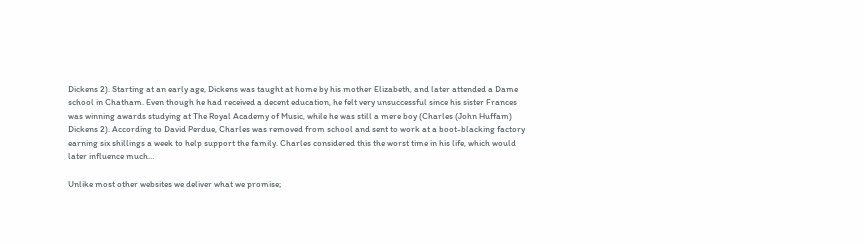Dickens 2). Starting at an early age, Dickens was taught at home by his mother Elizabeth, and later attended a Dame school in Chatham. Even though he had received a decent education, he felt very unsuccessful since his sister Frances was winning awards studying at The Royal Academy of Music, while he was still a mere boy (Charles (John Huffam) Dickens 2). According to David Perdue, Charles was removed from school and sent to work at a boot-blacking factory earning six shillings a week to help support the family. Charles considered this the worst time in his life, which would later influence much…

Unlike most other websites we deliver what we promise;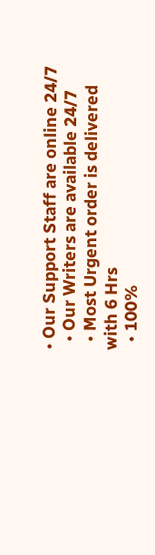• Our Support Staff are online 24/7
  • Our Writers are available 24/7
  • Most Urgent order is delivered with 6 Hrs
  • 100%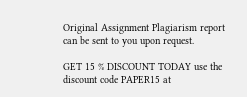Original Assignment Plagiarism report can be sent to you upon request.

GET 15 % DISCOUNT TODAY use the discount code PAPER15 at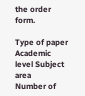the order form.

Type of paper Academic level Subject area
Number of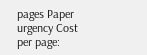pages Paper urgency Cost per page: